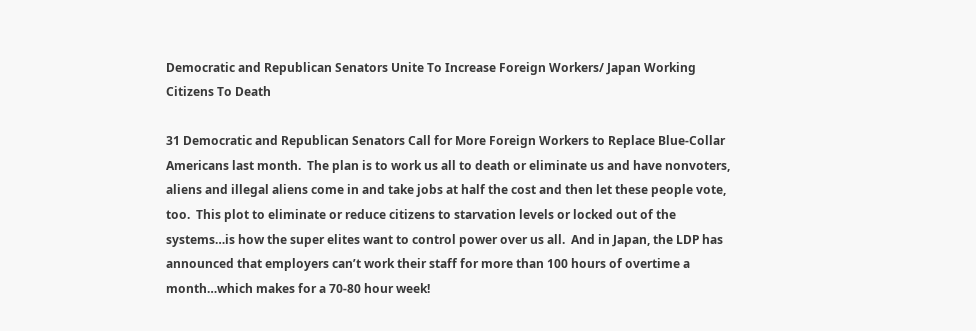Democratic and Republican Senators Unite To Increase Foreign Workers/ Japan Working Citizens To Death

31 Democratic and Republican Senators Call for More Foreign Workers to Replace Blue-Collar Americans last month.  The plan is to work us all to death or eliminate us and have nonvoters, aliens and illegal aliens come in and take jobs at half the cost and then let these people vote, too.  This plot to eliminate or reduce citizens to starvation levels or locked out of the systems…is how the super elites want to control power over us all.  And in Japan, the LDP has announced that employers can’t work their staff for more than 100 hours of overtime a month…which makes for a 70-80 hour week!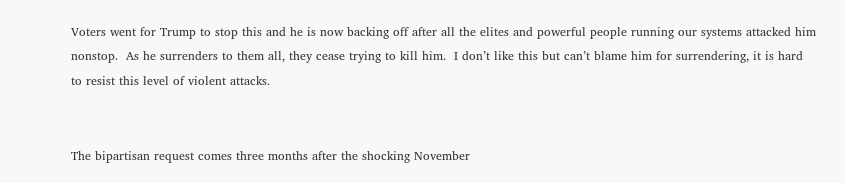Voters went for Trump to stop this and he is now backing off after all the elites and powerful people running our systems attacked him nonstop.  As he surrenders to them all, they cease trying to kill him.  I don’t like this but can’t blame him for surrendering, it is hard to resist this level of violent attacks.


The bipartisan request comes three months after the shocking November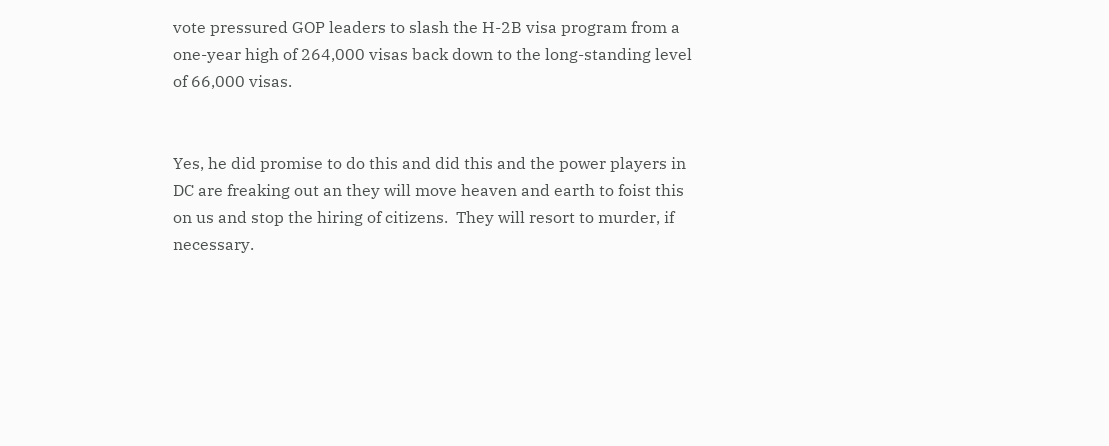vote pressured GOP leaders to slash the H-2B visa program from a one-year high of 264,000 visas back down to the long-standing level of 66,000 visas.


Yes, he did promise to do this and did this and the power players in DC are freaking out an they will move heaven and earth to foist this on us and stop the hiring of citizens.  They will resort to murder, if necessary.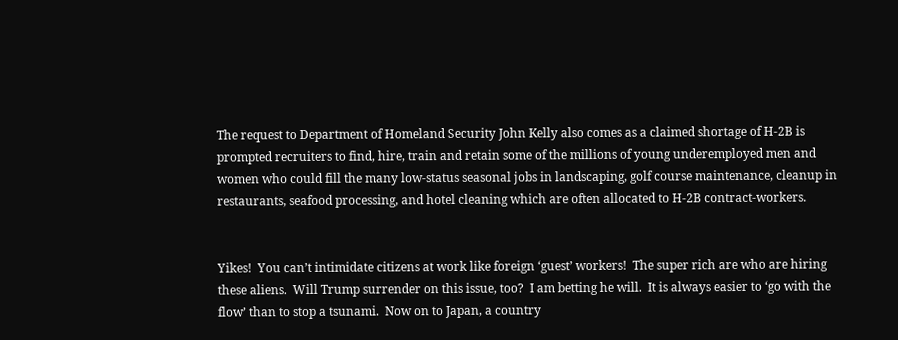The request to Department of Homeland Security John Kelly also comes as a claimed shortage of H-2B is prompted recruiters to find, hire, train and retain some of the millions of young underemployed men and women who could fill the many low-status seasonal jobs in landscaping, golf course maintenance, cleanup in restaurants, seafood processing, and hotel cleaning which are often allocated to H-2B contract-workers.


Yikes!  You can’t intimidate citizens at work like foreign ‘guest’ workers!  The super rich are who are hiring these aliens.  Will Trump surrender on this issue, too?  I am betting he will.  It is always easier to ‘go with the flow’ than to stop a tsunami.  Now on to Japan, a country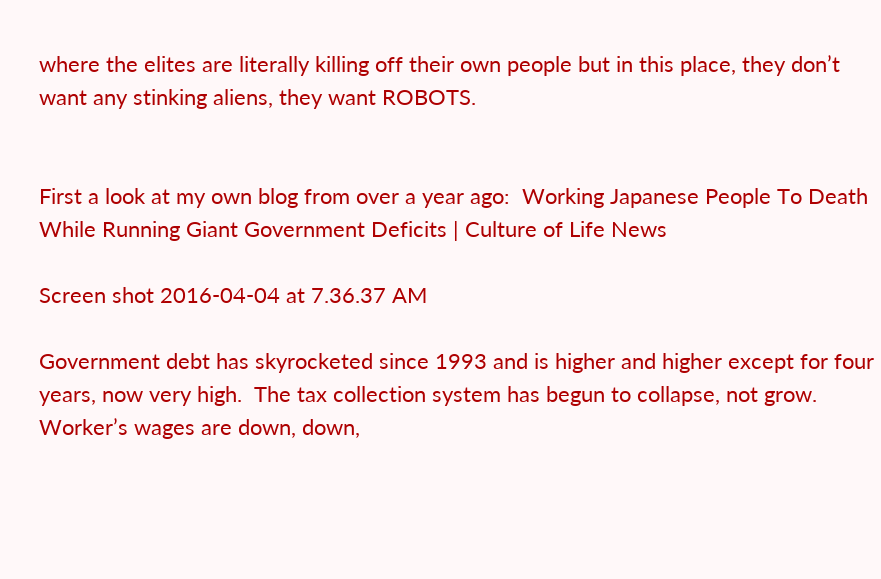where the elites are literally killing off their own people but in this place, they don’t want any stinking aliens, they want ROBOTS.


First a look at my own blog from over a year ago:  Working Japanese People To Death While Running Giant Government Deficits | Culture of Life News

Screen shot 2016-04-04 at 7.36.37 AM

Government debt has skyrocketed since 1993 and is higher and higher except for four years, now very high.  The tax collection system has begun to collapse, not grow.  Worker’s wages are down, down,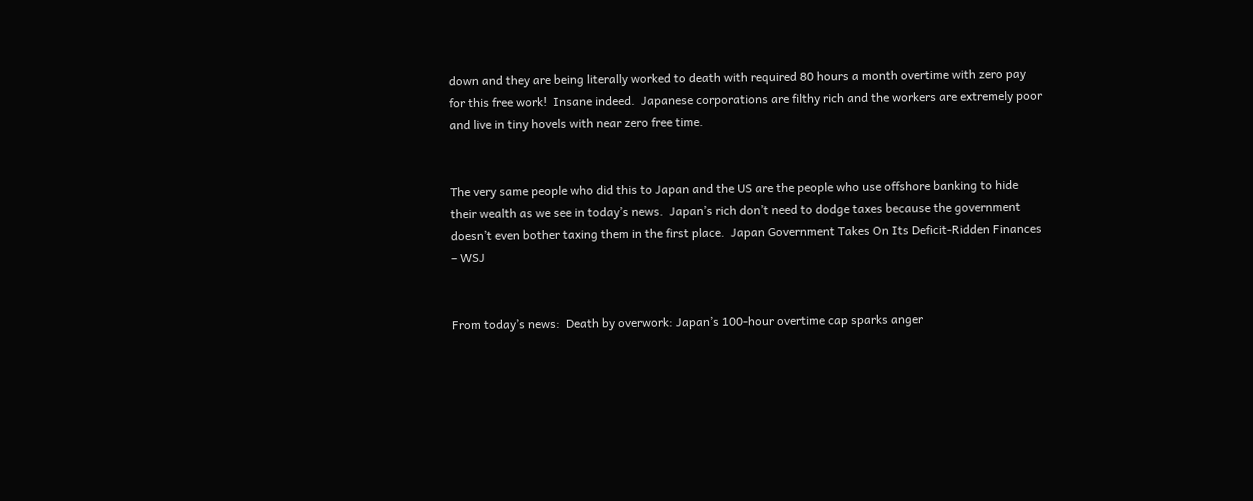down and they are being literally worked to death with required 80 hours a month overtime with zero pay for this free work!  Insane indeed.  Japanese corporations are filthy rich and the workers are extremely poor and live in tiny hovels with near zero free time.


The very same people who did this to Japan and the US are the people who use offshore banking to hide their wealth as we see in today’s news.  Japan’s rich don’t need to dodge taxes because the government doesn’t even bother taxing them in the first place.  Japan Government Takes On Its Deficit-Ridden Finances – WSJ


From today’s news:  Death by overwork: Japan’s 100-hour overtime cap sparks anger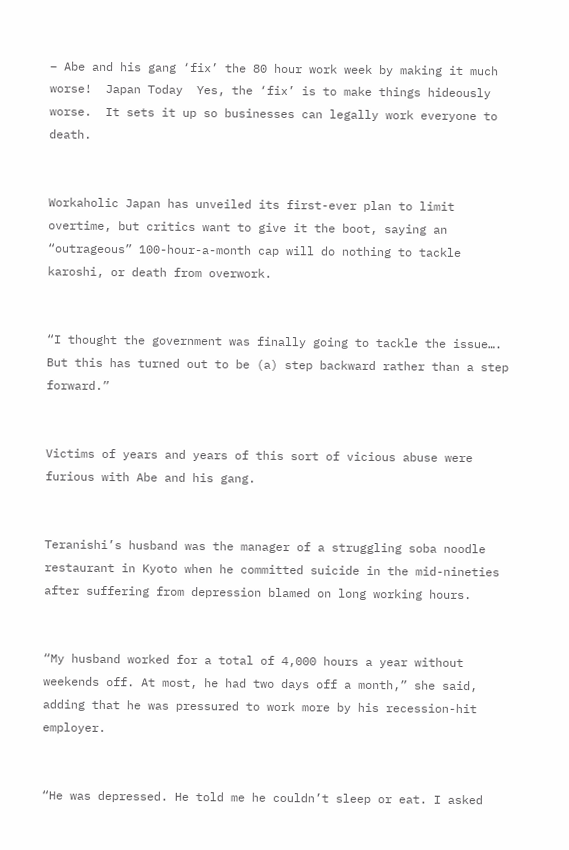– Abe and his gang ‘fix’ the 80 hour work week by making it much worse!  Japan Today  Yes, the ‘fix’ is to make things hideously worse.  It sets it up so businesses can legally work everyone to death.


Workaholic Japan has unveiled its first-ever plan to limit overtime, but critics want to give it the boot, saying an “outrageous” 100-hour-a-month cap will do nothing to tackle karoshi, or death from overwork.


“I thought the government was finally going to tackle the issue…. But this has turned out to be (a) step backward rather than a step forward.”


Victims of years and years of this sort of vicious abuse were furious with Abe and his gang.


Teranishi’s husband was the manager of a struggling soba noodle restaurant in Kyoto when he committed suicide in the mid-nineties after suffering from depression blamed on long working hours.


“My husband worked for a total of 4,000 hours a year without weekends off. At most, he had two days off a month,” she said, adding that he was pressured to work more by his recession-hit employer.


“He was depressed. He told me he couldn’t sleep or eat. I asked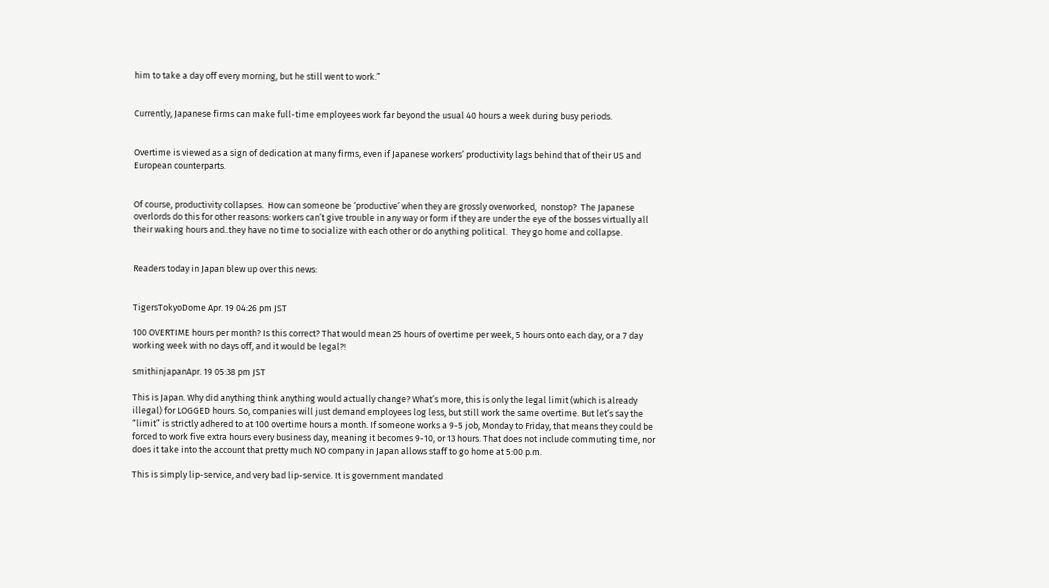him to take a day off every morning, but he still went to work.”


Currently, Japanese firms can make full-time employees work far beyond the usual 40 hours a week during busy periods.


Overtime is viewed as a sign of dedication at many firms, even if Japanese workers’ productivity lags behind that of their US and European counterparts.


Of course, productivity collapses.  How can someone be ‘productive’ when they are grossly overworked,  nonstop?  The Japanese overlords do this for other reasons: workers can’t give trouble in any way or form if they are under the eye of the bosses virtually all their waking hours and..they have no time to socialize with each other or do anything political.  They go home and collapse.


Readers today in Japan blew up over this news:


TigersTokyoDome Apr. 19 04:26 pm JST

100 OVERTIME hours per month? Is this correct? That would mean 25 hours of overtime per week, 5 hours onto each day, or a 7 day working week with no days off, and it would be legal?!

smithinjapanApr. 19 05:38 pm JST

This is Japan. Why did anything think anything would actually change? What’s more, this is only the legal limit (which is already illegal) for LOGGED hours. So, companies will just demand employees log less, but still work the same overtime. But let’s say the “limit” is strictly adhered to at 100 overtime hours a month. If someone works a 9-5 job, Monday to Friday, that means they could be forced to work five extra hours every business day, meaning it becomes 9-10, or 13 hours. That does not include commuting time, nor does it take into the account that pretty much NO company in Japan allows staff to go home at 5:00 p.m.

This is simply lip-service, and very bad lip-service. It is government mandated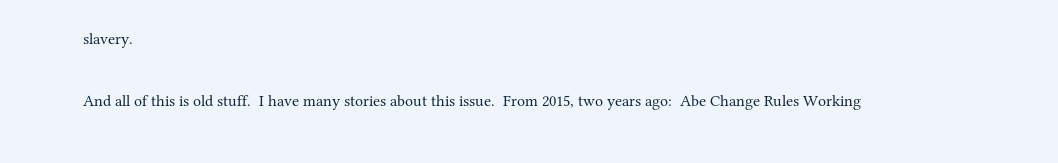slavery.


And all of this is old stuff.  I have many stories about this issue.  From 2015, two years ago:  Abe Change Rules Working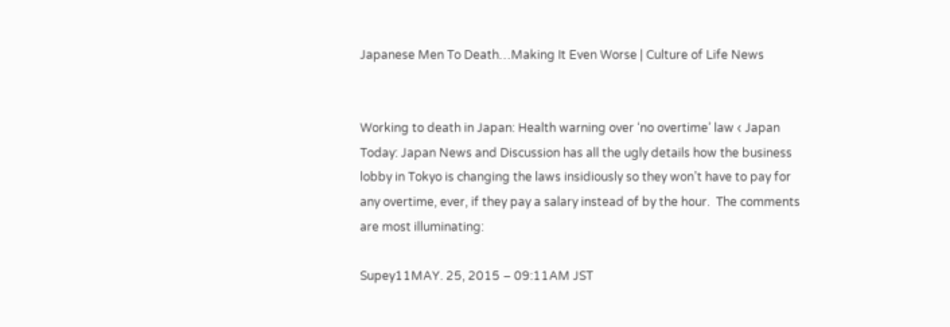Japanese Men To Death…Making It Even Worse | Culture of Life News


Working to death in Japan: Health warning over ‘no overtime’ law ‹ Japan Today: Japan News and Discussion has all the ugly details how the business lobby in Tokyo is changing the laws insidiously so they won’t have to pay for any overtime, ever, if they pay a salary instead of by the hour.  The comments are most illuminating:

Supey11MAY. 25, 2015 – 09:11AM JST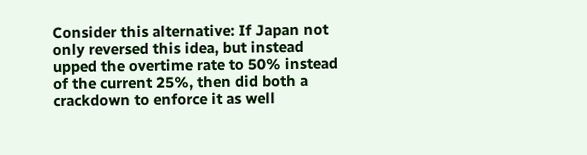Consider this alternative: If Japan not only reversed this idea, but instead upped the overtime rate to 50% instead of the current 25%, then did both a crackdown to enforce it as well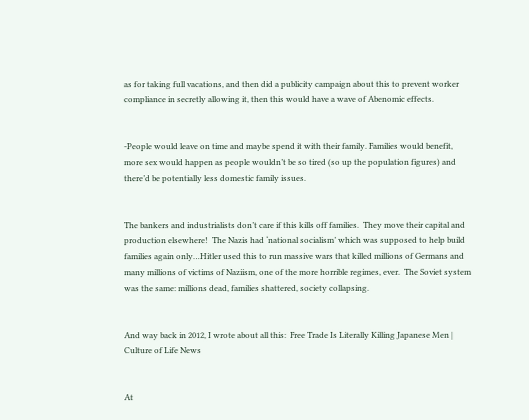as for taking full vacations, and then did a publicity campaign about this to prevent worker compliance in secretly allowing it, then this would have a wave of Abenomic effects.


-People would leave on time and maybe spend it with their family. Families would benefit, more sex would happen as people wouldn’t be so tired (so up the population figures) and there’d be potentially less domestic family issues.


The bankers and industrialists don’t care if this kills off families.  They move their capital and production elsewhere!  The Nazis had ‘national socialism’ which was supposed to help build families again only…Hitler used this to run massive wars that killed millions of Germans and many millions of victims of Naziism, one of the more horrible regimes, ever.  The Soviet system was the same: millions dead, families shattered, society collapsing.


And way back in 2012, I wrote about all this:  Free Trade Is Literally Killing Japanese Men | Culture of Life News


At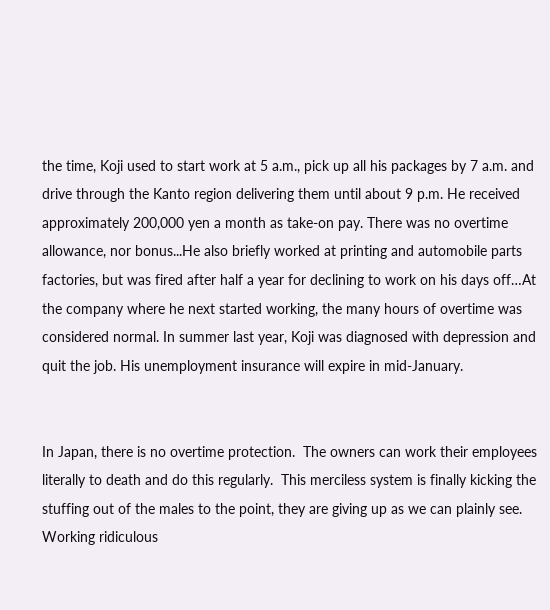the time, Koji used to start work at 5 a.m., pick up all his packages by 7 a.m. and drive through the Kanto region delivering them until about 9 p.m. He received approximately 200,000 yen a month as take-on pay. There was no overtime allowance, nor bonus...He also briefly worked at printing and automobile parts factories, but was fired after half a year for declining to work on his days off…At the company where he next started working, the many hours of overtime was considered normal. In summer last year, Koji was diagnosed with depression and quit the job. His unemployment insurance will expire in mid-January.


In Japan, there is no overtime protection.  The owners can work their employees literally to death and do this regularly.  This merciless system is finally kicking the stuffing out of the males to the point, they are giving up as we can plainly see.  Working ridiculous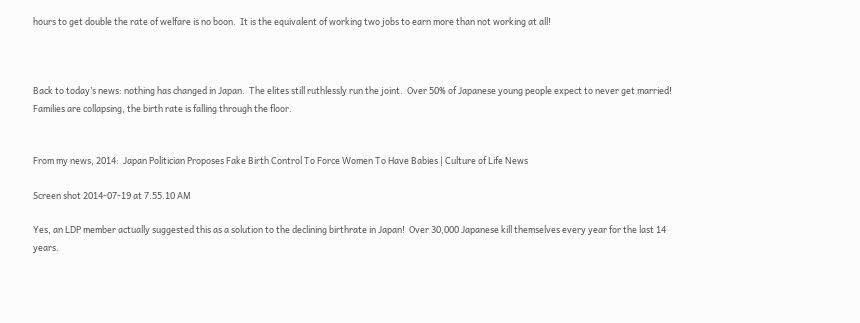hours to get double the rate of welfare is no boon.  It is the equivalent of working two jobs to earn more than not working at all!



Back to today’s news: nothing has changed in Japan.  The elites still ruthlessly run the joint.  Over 50% of Japanese young people expect to never get married!  Families are collapsing, the birth rate is falling through the floor.


From my news, 2014:  Japan Politician Proposes Fake Birth Control To Force Women To Have Babies | Culture of Life News

Screen shot 2014-07-19 at 7.55.10 AM

Yes, an LDP member actually suggested this as a solution to the declining birthrate in Japan!  Over 30,000 Japanese kill themselves every year for the last 14 years.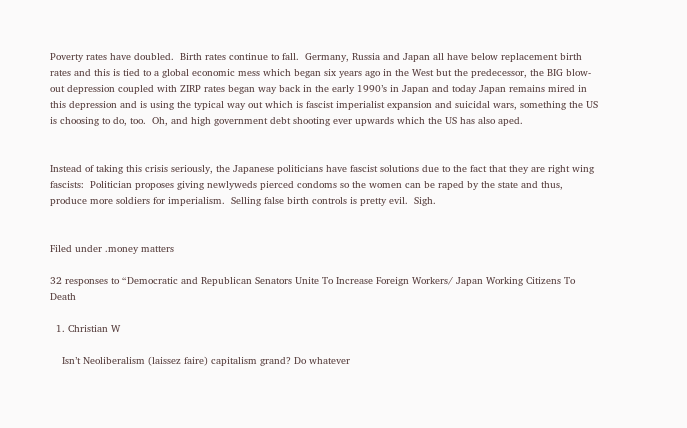Poverty rates have doubled.  Birth rates continue to fall.  Germany, Russia and Japan all have below replacement birth rates and this is tied to a global economic mess which began six years ago in the West but the predecessor, the BIG blow-out depression coupled with ZIRP rates began way back in the early 1990’s in Japan and today Japan remains mired in this depression and is using the typical way out which is fascist imperialist expansion and suicidal wars, something the US is choosing to do, too.  Oh, and high government debt shooting ever upwards which the US has also aped.


Instead of taking this crisis seriously, the Japanese politicians have fascist solutions due to the fact that they are right wing fascists:  Politician proposes giving newlyweds pierced condoms so the women can be raped by the state and thus, produce more soldiers for imperialism.  Selling false birth controls is pretty evil.  Sigh.


Filed under .money matters

32 responses to “Democratic and Republican Senators Unite To Increase Foreign Workers/ Japan Working Citizens To Death

  1. Christian W

    Isn’t Neoliberalism (laissez faire) capitalism grand? Do whatever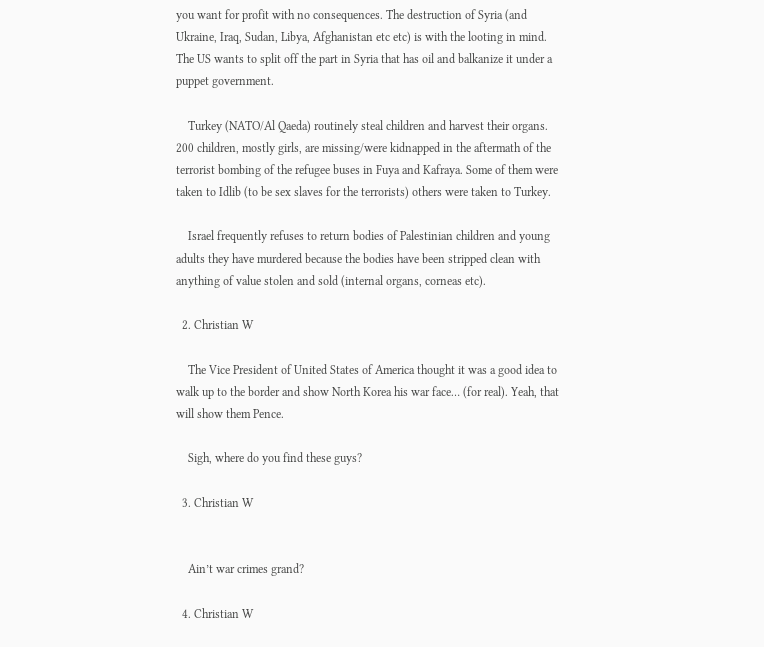you want for profit with no consequences. The destruction of Syria (and Ukraine, Iraq, Sudan, Libya, Afghanistan etc etc) is with the looting in mind. The US wants to split off the part in Syria that has oil and balkanize it under a puppet government.

    Turkey (NATO/Al Qaeda) routinely steal children and harvest their organs. 200 children, mostly girls, are missing/were kidnapped in the aftermath of the terrorist bombing of the refugee buses in Fuya and Kafraya. Some of them were taken to Idlib (to be sex slaves for the terrorists) others were taken to Turkey.

    Israel frequently refuses to return bodies of Palestinian children and young adults they have murdered because the bodies have been stripped clean with anything of value stolen and sold (internal organs, corneas etc).

  2. Christian W

    The Vice President of United States of America thought it was a good idea to walk up to the border and show North Korea his war face… (for real). Yeah, that will show them Pence.

    Sigh, where do you find these guys?

  3. Christian W


    Ain’t war crimes grand?

  4. Christian W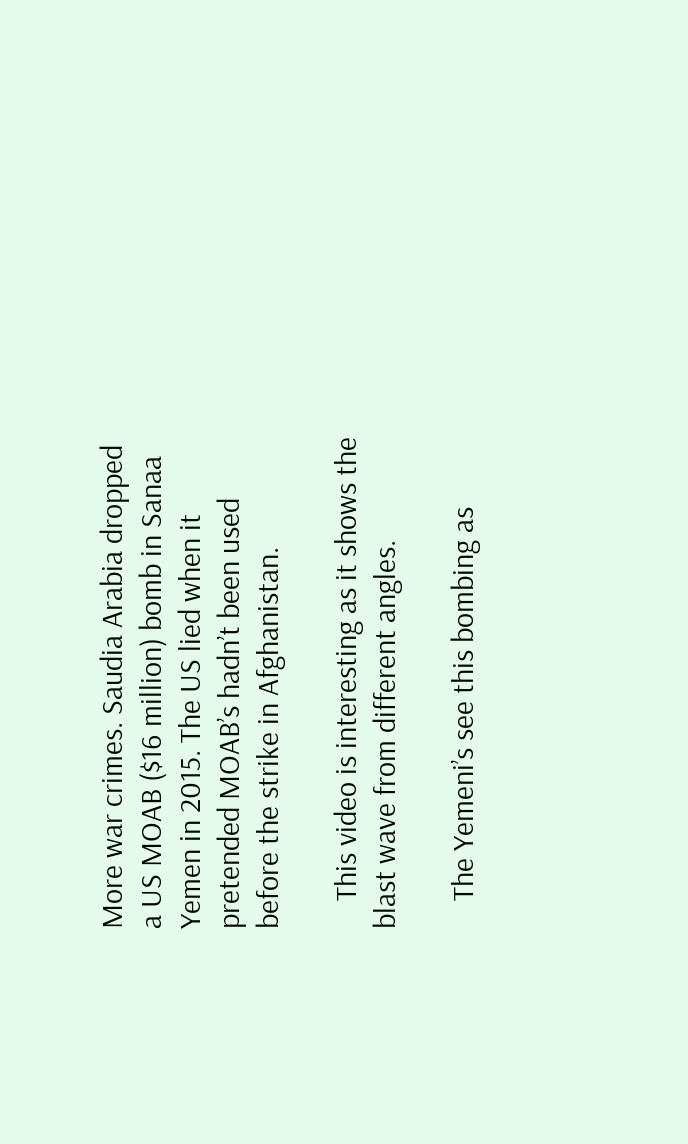More war crimes. Saudia Arabia dropped a US MOAB ($16 million) bomb in Sanaa Yemen in 2015. The US lied when it pretended MOAB’s hadn’t been used before the strike in Afghanistan.

    This video is interesting as it shows the blast wave from different angles.

    The Yemeni’s see this bombing as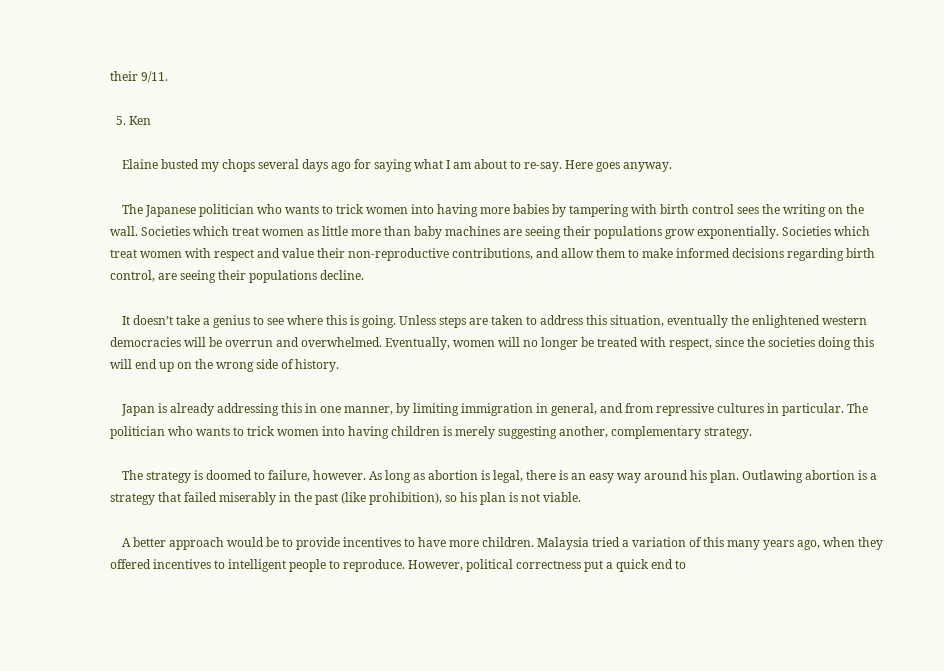their 9/11.

  5. Ken

    Elaine busted my chops several days ago for saying what I am about to re-say. Here goes anyway.

    The Japanese politician who wants to trick women into having more babies by tampering with birth control sees the writing on the wall. Societies which treat women as little more than baby machines are seeing their populations grow exponentially. Societies which treat women with respect and value their non-reproductive contributions, and allow them to make informed decisions regarding birth control, are seeing their populations decline.

    It doesn’t take a genius to see where this is going. Unless steps are taken to address this situation, eventually the enlightened western democracies will be overrun and overwhelmed. Eventually, women will no longer be treated with respect, since the societies doing this will end up on the wrong side of history.

    Japan is already addressing this in one manner, by limiting immigration in general, and from repressive cultures in particular. The politician who wants to trick women into having children is merely suggesting another, complementary strategy.

    The strategy is doomed to failure, however. As long as abortion is legal, there is an easy way around his plan. Outlawing abortion is a strategy that failed miserably in the past (like prohibition), so his plan is not viable.

    A better approach would be to provide incentives to have more children. Malaysia tried a variation of this many years ago, when they offered incentives to intelligent people to reproduce. However, political correctness put a quick end to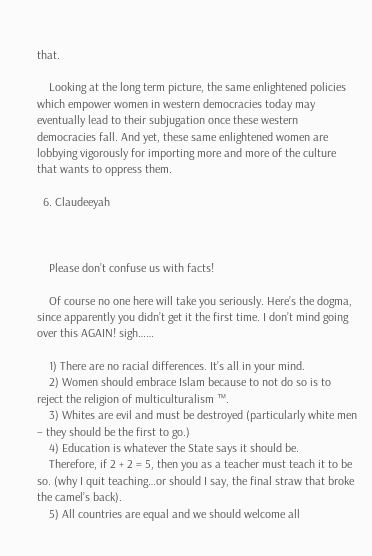that.

    Looking at the long term picture, the same enlightened policies which empower women in western democracies today may eventually lead to their subjugation once these western democracies fall. And yet, these same enlightened women are lobbying vigorously for importing more and more of the culture that wants to oppress them.

  6. Claudeeyah



    Please don’t confuse us with facts!

    Of course no one here will take you seriously. Here’s the dogma, since apparently you didn’t get it the first time. I don’t mind going over this AGAIN! sigh……

    1) There are no racial differences. It’s all in your mind.
    2) Women should embrace Islam because to not do so is to reject the religion of multiculturalism ™.
    3) Whites are evil and must be destroyed (particularly white men – they should be the first to go.)
    4) Education is whatever the State says it should be.
    Therefore, if 2 + 2 = 5, then you as a teacher must teach it to be so. (why I quit teaching…or should I say, the final straw that broke the camel’s back).
    5) All countries are equal and we should welcome all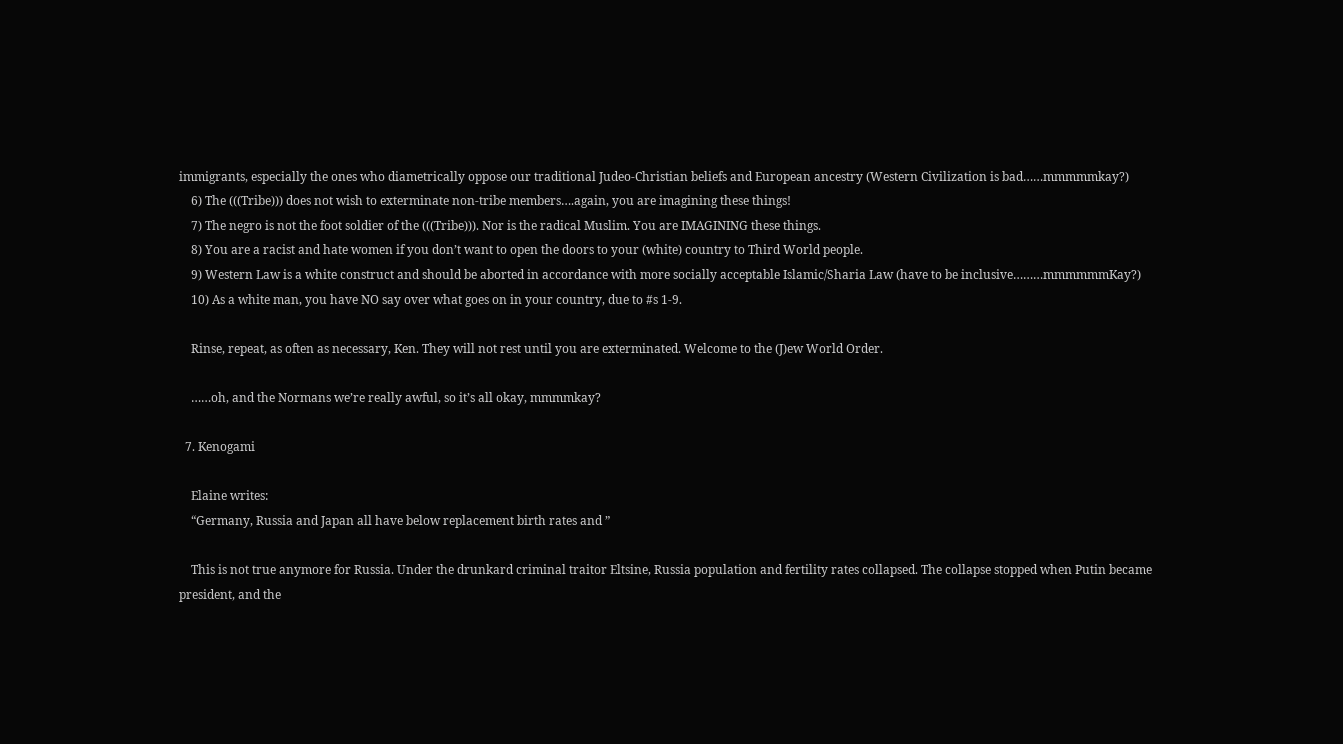immigrants, especially the ones who diametrically oppose our traditional Judeo-Christian beliefs and European ancestry (Western Civilization is bad……mmmmmkay?)
    6) The (((Tribe))) does not wish to exterminate non-tribe members….again, you are imagining these things!
    7) The negro is not the foot soldier of the (((Tribe))). Nor is the radical Muslim. You are IMAGINING these things.
    8) You are a racist and hate women if you don’t want to open the doors to your (white) country to Third World people.
    9) Western Law is a white construct and should be aborted in accordance with more socially acceptable Islamic/Sharia Law (have to be inclusive………mmmmmmKay?)
    10) As a white man, you have NO say over what goes on in your country, due to #s 1-9.

    Rinse, repeat, as often as necessary, Ken. They will not rest until you are exterminated. Welcome to the (J)ew World Order.

    ……oh, and the Normans we’re really awful, so it’s all okay, mmmmkay?

  7. Kenogami

    Elaine writes:
    “Germany, Russia and Japan all have below replacement birth rates and ”

    This is not true anymore for Russia. Under the drunkard criminal traitor Eltsine, Russia population and fertility rates collapsed. The collapse stopped when Putin became president, and the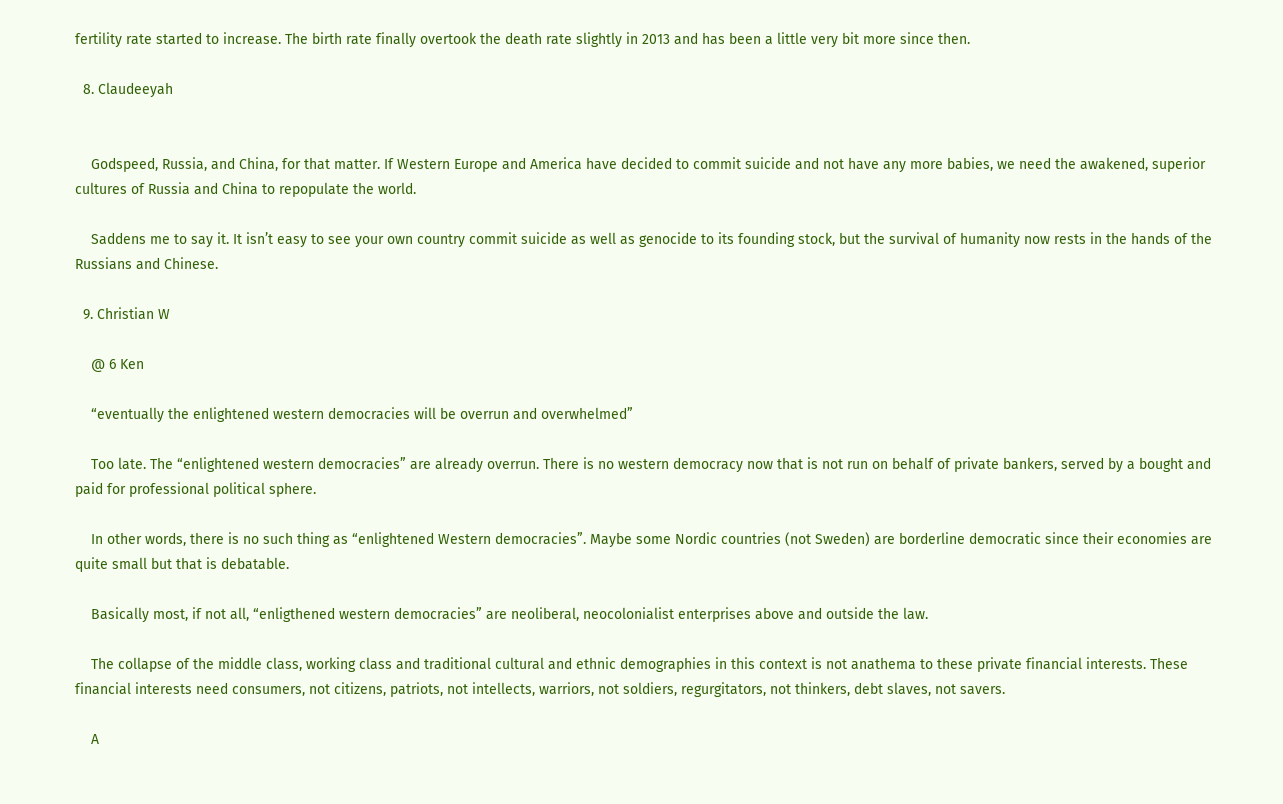fertility rate started to increase. The birth rate finally overtook the death rate slightly in 2013 and has been a little very bit more since then.

  8. Claudeeyah


    Godspeed, Russia, and China, for that matter. If Western Europe and America have decided to commit suicide and not have any more babies, we need the awakened, superior cultures of Russia and China to repopulate the world.

    Saddens me to say it. It isn’t easy to see your own country commit suicide as well as genocide to its founding stock, but the survival of humanity now rests in the hands of the Russians and Chinese.

  9. Christian W

    @ 6 Ken

    “eventually the enlightened western democracies will be overrun and overwhelmed”

    Too late. The “enlightened western democracies” are already overrun. There is no western democracy now that is not run on behalf of private bankers, served by a bought and paid for professional political sphere.

    In other words, there is no such thing as “enlightened Western democracies”. Maybe some Nordic countries (not Sweden) are borderline democratic since their economies are quite small but that is debatable.

    Basically most, if not all, “enligthened western democracies” are neoliberal, neocolonialist enterprises above and outside the law.

    The collapse of the middle class, working class and traditional cultural and ethnic demographies in this context is not anathema to these private financial interests. These financial interests need consumers, not citizens, patriots, not intellects, warriors, not soldiers, regurgitators, not thinkers, debt slaves, not savers.

    A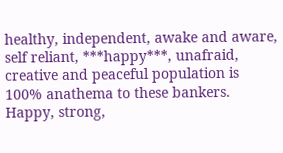healthy, independent, awake and aware, self reliant, ***happy***, unafraid, creative and peaceful population is 100% anathema to these bankers. Happy, strong,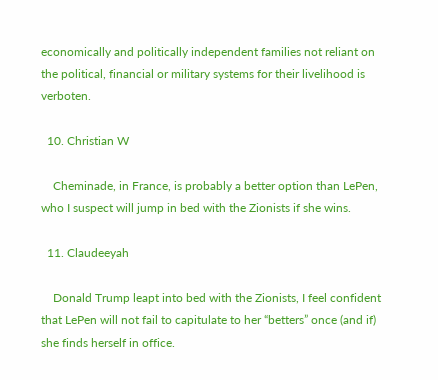economically and politically independent families not reliant on the political, financial or military systems for their livelihood is verboten.

  10. Christian W

    Cheminade, in France, is probably a better option than LePen, who I suspect will jump in bed with the Zionists if she wins.

  11. Claudeeyah

    Donald Trump leapt into bed with the Zionists, I feel confident that LePen will not fail to capitulate to her “betters” once (and if) she finds herself in office.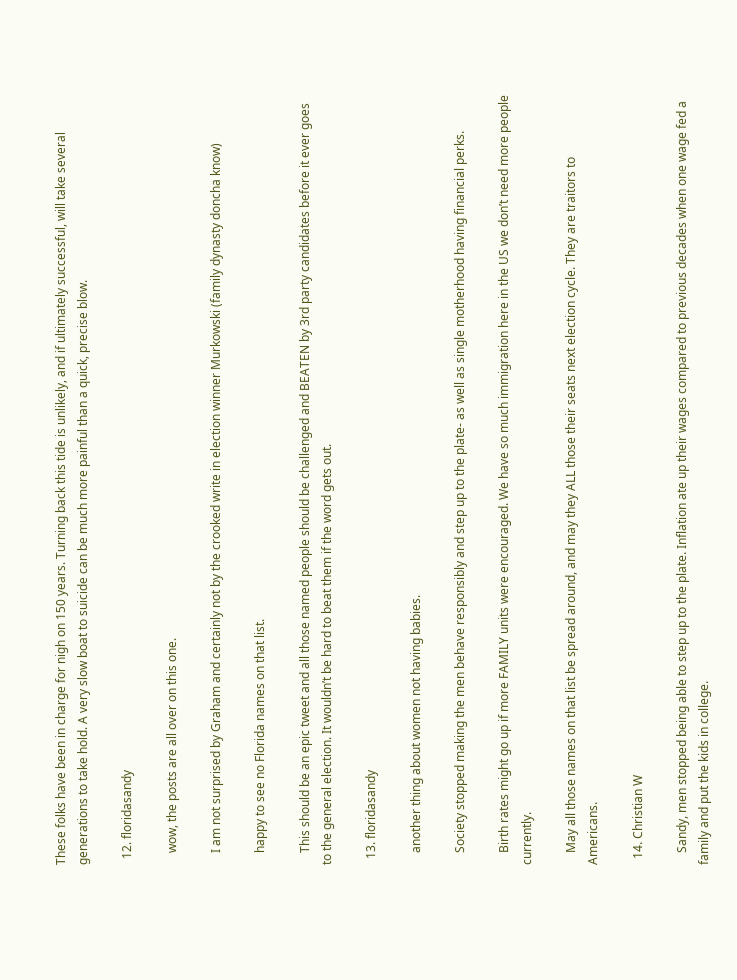These folks have been in charge for nigh on 150 years. Turning back this tide is unlikely, and if ultimately successful, will take several generations to take hold. A very slow boat to suicide can be much more painful than a quick, precise blow.

  12. floridasandy

    wow, the posts are all over on this one.

    I am not surprised by Graham and certainly not by the crooked write in election winner Murkowski (family dynasty doncha know)

    happy to see no Florida names on that list.

    This should be an epic tweet and all those named people should be challenged and BEATEN by 3rd party candidates before it ever goes to the general election. It wouldn’t be hard to beat them if the word gets out.

  13. floridasandy

    another thing about women not having babies.

    Society stopped making the men behave responsibly and step up to the plate- as well as single motherhood having financial perks.

    Birth rates might go up if more FAMILY units were encouraged. We have so much immigration here in the US we don’t need more people currently.

    May all those names on that list be spread around, and may they ALL those their seats next election cycle. They are traitors to Americans.

  14. Christian W

    Sandy, men stopped being able to step up to the plate. Inflation ate up their wages compared to previous decades when one wage fed a family and put the kids in college.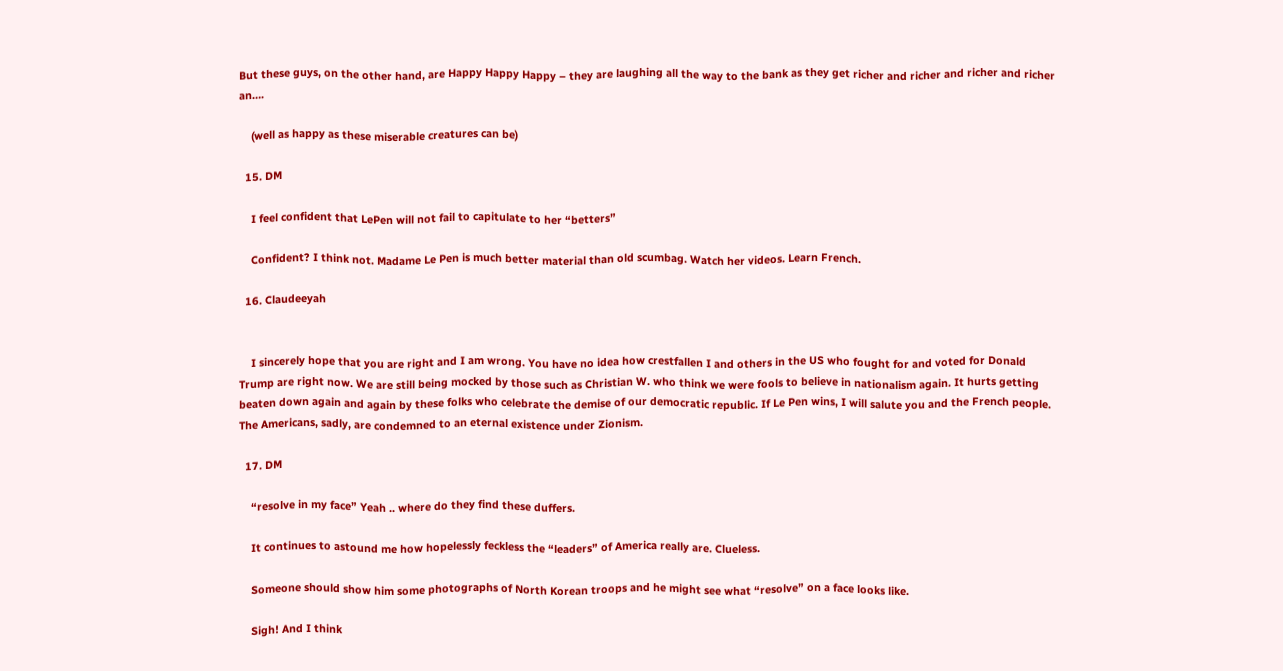But these guys, on the other hand, are Happy Happy Happy – they are laughing all the way to the bank as they get richer and richer and richer and richer an….

    (well as happy as these miserable creatures can be)

  15. DM

    I feel confident that LePen will not fail to capitulate to her “betters”

    Confident? I think not. Madame Le Pen is much better material than old scumbag. Watch her videos. Learn French.

  16. Claudeeyah


    I sincerely hope that you are right and I am wrong. You have no idea how crestfallen I and others in the US who fought for and voted for Donald Trump are right now. We are still being mocked by those such as Christian W. who think we were fools to believe in nationalism again. It hurts getting beaten down again and again by these folks who celebrate the demise of our democratic republic. If Le Pen wins, I will salute you and the French people. The Americans, sadly, are condemned to an eternal existence under Zionism.

  17. DM

    “resolve in my face” Yeah .. where do they find these duffers.

    It continues to astound me how hopelessly feckless the “leaders” of America really are. Clueless.

    Someone should show him some photographs of North Korean troops and he might see what “resolve” on a face looks like.

    Sigh! And I think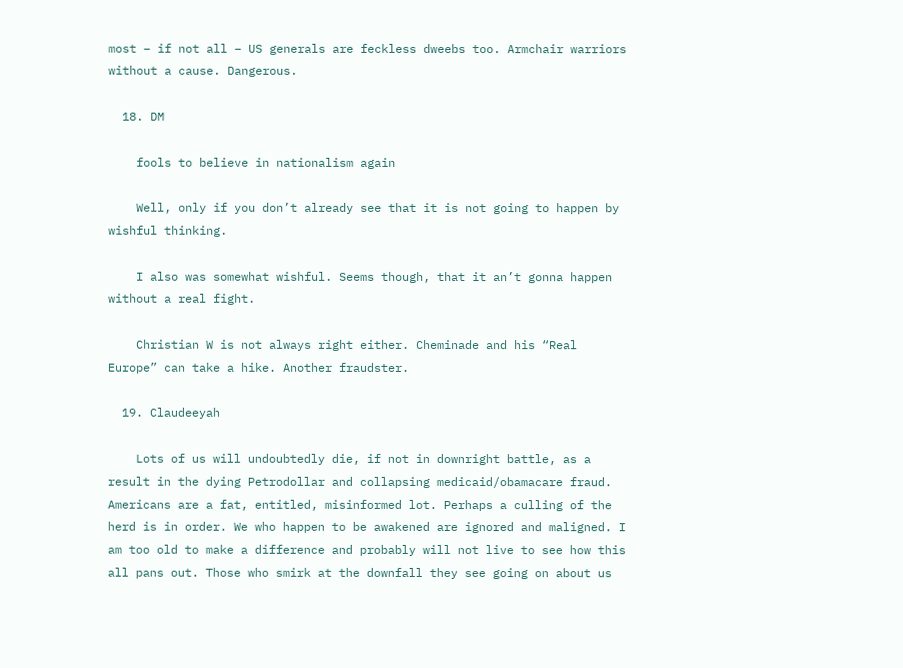most – if not all – US generals are feckless dweebs too. Armchair warriors without a cause. Dangerous.

  18. DM

    fools to believe in nationalism again

    Well, only if you don’t already see that it is not going to happen by wishful thinking.

    I also was somewhat wishful. Seems though, that it an’t gonna happen without a real fight.

    Christian W is not always right either. Cheminade and his “Real Europe” can take a hike. Another fraudster.

  19. Claudeeyah

    Lots of us will undoubtedly die, if not in downright battle, as a result in the dying Petrodollar and collapsing medicaid/obamacare fraud. Americans are a fat, entitled, misinformed lot. Perhaps a culling of the herd is in order. We who happen to be awakened are ignored and maligned. I am too old to make a difference and probably will not live to see how this all pans out. Those who smirk at the downfall they see going on about us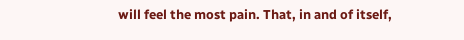will feel the most pain. That, in and of itself,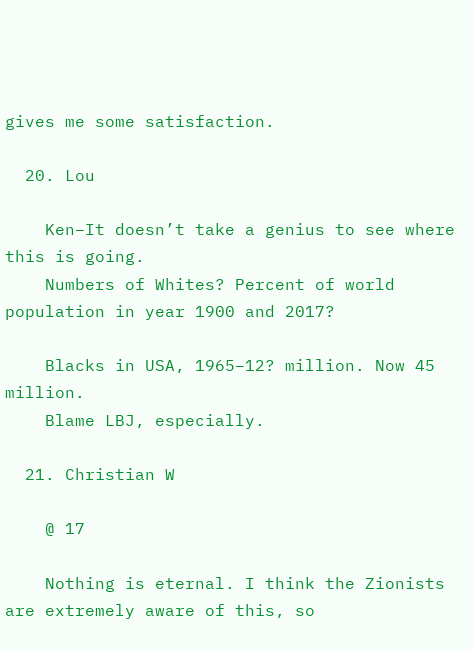gives me some satisfaction.

  20. Lou

    Ken–It doesn’t take a genius to see where this is going.
    Numbers of Whites? Percent of world population in year 1900 and 2017?

    Blacks in USA, 1965–12? million. Now 45 million.
    Blame LBJ, especially.

  21. Christian W

    @ 17

    Nothing is eternal. I think the Zionists are extremely aware of this, so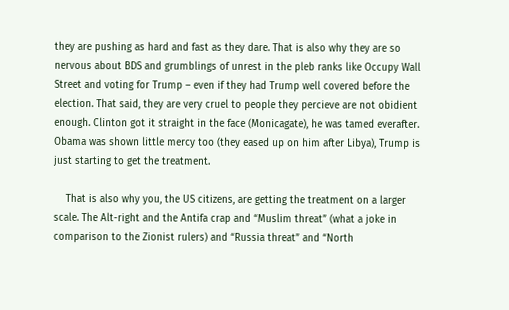they are pushing as hard and fast as they dare. That is also why they are so nervous about BDS and grumblings of unrest in the pleb ranks like Occupy Wall Street and voting for Trump – even if they had Trump well covered before the election. That said, they are very cruel to people they percieve are not obidient enough. Clinton got it straight in the face (Monicagate), he was tamed everafter. Obama was shown little mercy too (they eased up on him after Libya), Trump is just starting to get the treatment.

    That is also why you, the US citizens, are getting the treatment on a larger scale. The Alt-right and the Antifa crap and “Muslim threat” (what a joke in comparison to the Zionist rulers) and “Russia threat” and “North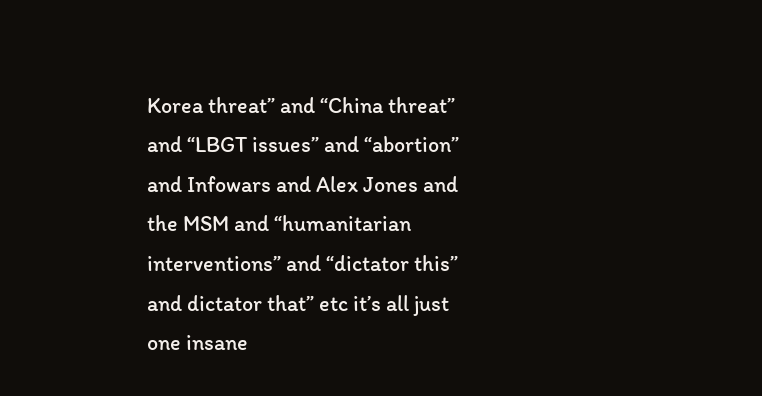Korea threat” and “China threat” and “LBGT issues” and “abortion” and Infowars and Alex Jones and the MSM and “humanitarian interventions” and “dictator this” and dictator that” etc it’s all just one insane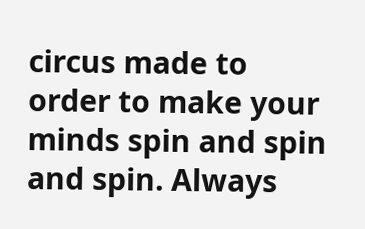circus made to order to make your minds spin and spin and spin. Always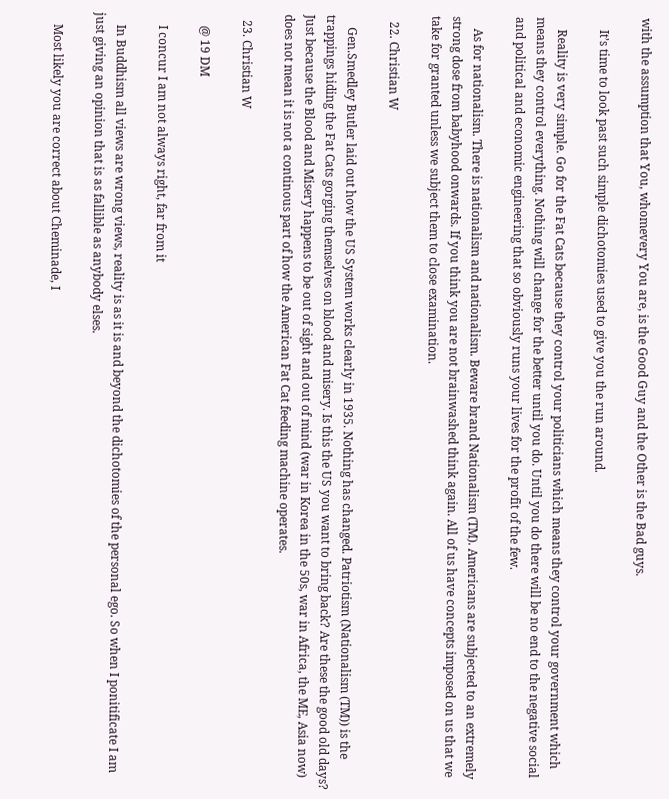with the assumption that You, whomevery You are, is the Good Guy and the Other is the Bad guys.

    It’s time to look past such simple dichotomies used to give you the run around.

    Reality is very simple. Go for the Fat Cats because they control your politicians which means they control your government which means they control everything. Nothing will change for the better until you do. Until you do there will be no end to the negative social and political and economic engineering that so obviously runs your lives for the profit of the few.

    As for nationalism. There is nationalism and nationalism. Beware brand Nationalism (TM). Americans are subjected to an extremely strong dose from babyhood onwards. If you think you are not brainwashed think again. All of us have concepts imposed on us that we take for granted unless we subject them to close examination.

  22. Christian W

    Gen.Smedley Butler laid out how the US System works clearly in 1935. Nothing has changed. Patriotism (Nationalism (TM)) is the trappings hiding the Fat Cats gorging themselves on blood and misery. Is this the US you want to bring back? Are these the good old days? Just because the Blood and Misery happens to be out of sight and out of mind (war in Korea in the 50s, war in Africa, the ME, Asia now) does not mean it is not a continous part of how the American Fat Cat feeding machine operates.

  23. Christian W

    @ 19 DM

    I concur I am not always right, far from it

    In Buddhism all views are wrong views, reality is as it is and beyond the dichotomies of the personal ego. So when I ponitificate I am just giving an opinion that is as fallible as anybody elses.

    Most likely you are correct about Cheminade, I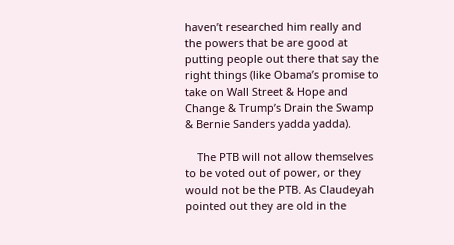haven’t researched him really and the powers that be are good at putting people out there that say the right things (like Obama’s promise to take on Wall Street & Hope and Change & Trump’s Drain the Swamp & Bernie Sanders yadda yadda).

    The PTB will not allow themselves to be voted out of power, or they would not be the PTB. As Claudeyah pointed out they are old in the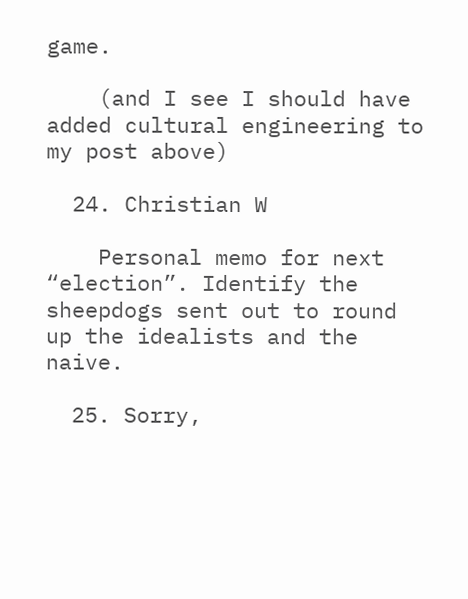game.

    (and I see I should have added cultural engineering to my post above)

  24. Christian W

    Personal memo for next “election”. Identify the sheepdogs sent out to round up the idealists and the naive.

  25. Sorry,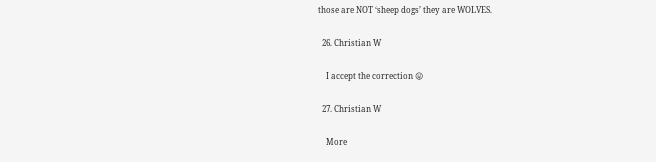those are NOT ‘sheep dogs’ they are WOLVES.

  26. Christian W

    I accept the correction 😛

  27. Christian W

    More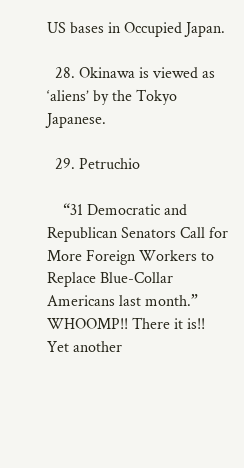US bases in Occupied Japan.

  28. Okinawa is viewed as ‘aliens’ by the Tokyo Japanese.

  29. Petruchio

    “31 Democratic and Republican Senators Call for More Foreign Workers to Replace Blue-Collar Americans last month.” WHOOMP!! There it is!! Yet another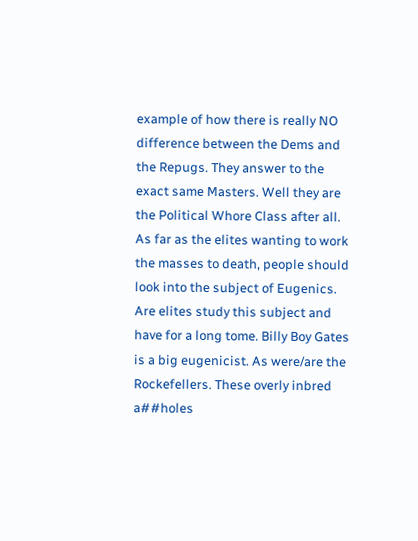example of how there is really NO difference between the Dems and the Repugs. They answer to the exact same Masters. Well they are the Political Whore Class after all. As far as the elites wanting to work the masses to death, people should look into the subject of Eugenics. Are elites study this subject and have for a long tome. Billy Boy Gates is a big eugenicist. As were/are the Rockefellers. These overly inbred a##holes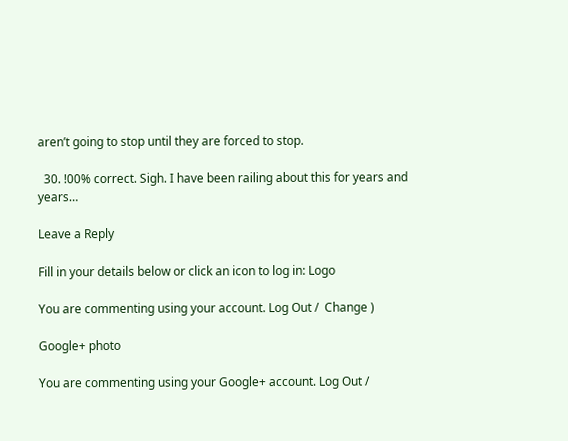aren’t going to stop until they are forced to stop.

  30. !00% correct. Sigh. I have been railing about this for years and years…

Leave a Reply

Fill in your details below or click an icon to log in: Logo

You are commenting using your account. Log Out /  Change )

Google+ photo

You are commenting using your Google+ account. Log Out /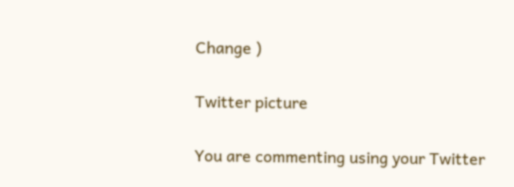Change )

Twitter picture

You are commenting using your Twitter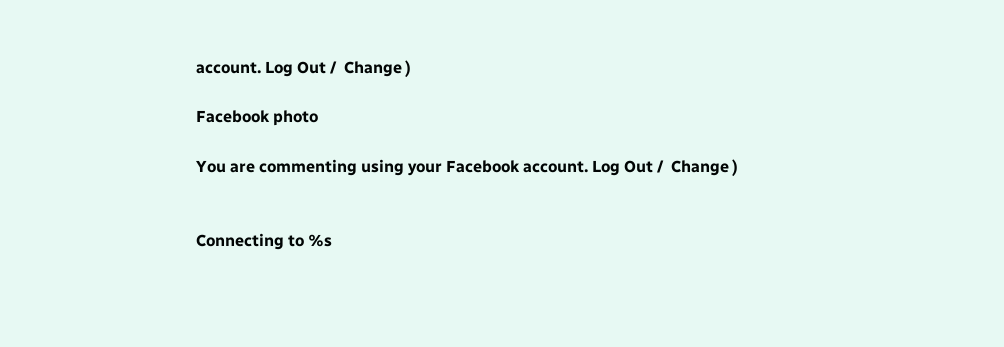account. Log Out /  Change )

Facebook photo

You are commenting using your Facebook account. Log Out /  Change )


Connecting to %s